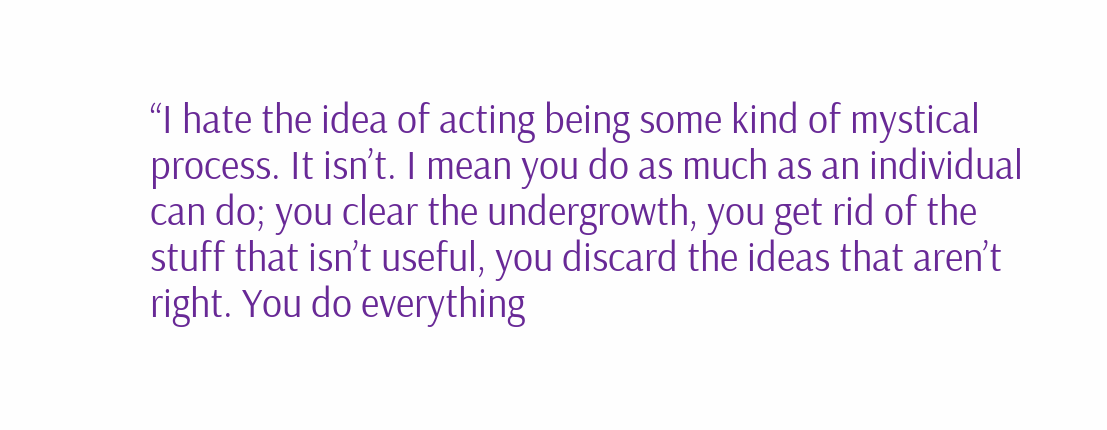“I hate the idea of acting being some kind of mystical process. It isn’t. I mean you do as much as an individual can do; you clear the undergrowth, you get rid of the stuff that isn’t useful, you discard the ideas that aren’t right. You do everything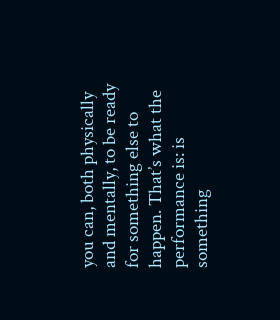you can, both physically and mentally, to be ready for something else to happen. That’s what the performance is: is something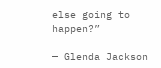else going to happen?”

— Glenda Jackson